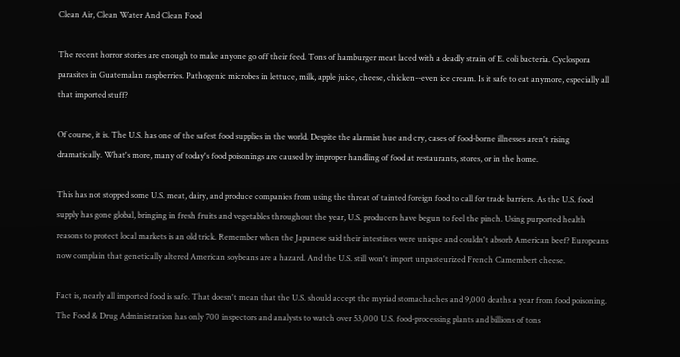Clean Air, Clean Water And Clean Food

The recent horror stories are enough to make anyone go off their feed. Tons of hamburger meat laced with a deadly strain of E. coli bacteria. Cyclospora parasites in Guatemalan raspberries. Pathogenic microbes in lettuce, milk, apple juice, cheese, chicken--even ice cream. Is it safe to eat anymore, especially all that imported stuff?

Of course, it is. The U.S. has one of the safest food supplies in the world. Despite the alarmist hue and cry, cases of food-borne illnesses aren't rising dramatically. What's more, many of today's food poisonings are caused by improper handling of food at restaurants, stores, or in the home.

This has not stopped some U.S. meat, dairy, and produce companies from using the threat of tainted foreign food to call for trade barriers. As the U.S. food supply has gone global, bringing in fresh fruits and vegetables throughout the year, U.S. producers have begun to feel the pinch. Using purported health reasons to protect local markets is an old trick. Remember when the Japanese said their intestines were unique and couldn't absorb American beef? Europeans now complain that genetically altered American soybeans are a hazard. And the U.S. still won't import unpasteurized French Camembert cheese.

Fact is, nearly all imported food is safe. That doesn't mean that the U.S. should accept the myriad stomachaches and 9,000 deaths a year from food poisoning. The Food & Drug Administration has only 700 inspectors and analysts to watch over 53,000 U.S. food-processing plants and billions of tons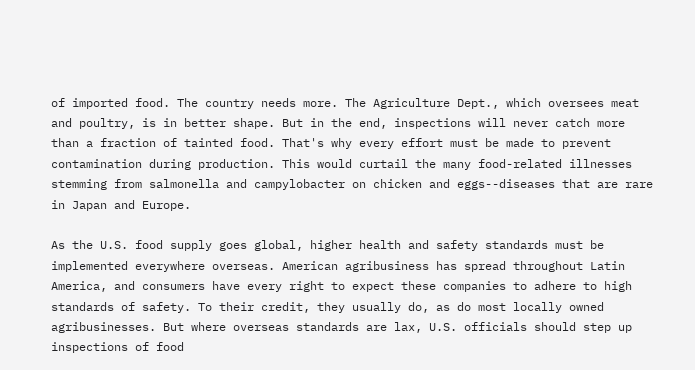of imported food. The country needs more. The Agriculture Dept., which oversees meat and poultry, is in better shape. But in the end, inspections will never catch more than a fraction of tainted food. That's why every effort must be made to prevent contamination during production. This would curtail the many food-related illnesses stemming from salmonella and campylobacter on chicken and eggs--diseases that are rare in Japan and Europe.

As the U.S. food supply goes global, higher health and safety standards must be implemented everywhere overseas. American agribusiness has spread throughout Latin America, and consumers have every right to expect these companies to adhere to high standards of safety. To their credit, they usually do, as do most locally owned agribusinesses. But where overseas standards are lax, U.S. officials should step up inspections of food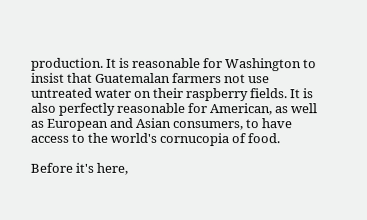production. It is reasonable for Washington to insist that Guatemalan farmers not use untreated water on their raspberry fields. It is also perfectly reasonable for American, as well as European and Asian consumers, to have access to the world's cornucopia of food.

Before it's here,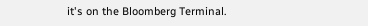it's on the Bloomberg Terminal.